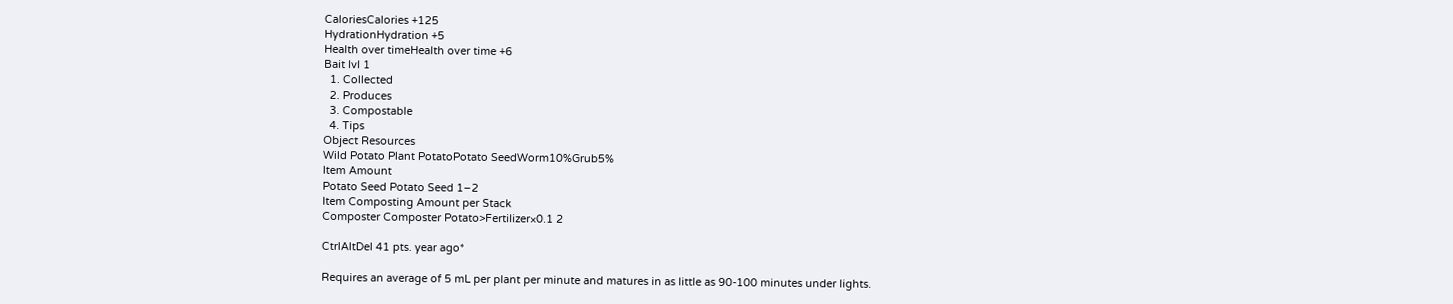CaloriesCalories +125
HydrationHydration +5
Health over timeHealth over time +6
Bait lvl 1
  1. Collected
  2. Produces
  3. Compostable
  4. Tips
Object Resources
Wild Potato Plant PotatoPotato SeedWorm10%Grub5%
Item Amount
Potato Seed Potato Seed 1–2
Item Composting Amount per Stack
Composter Composter Potato>Fertilizer×0.1 2

CtrlAltDel 41 pts. year ago*

Requires an average of 5 mL per plant per minute and matures in as little as 90-100 minutes under lights.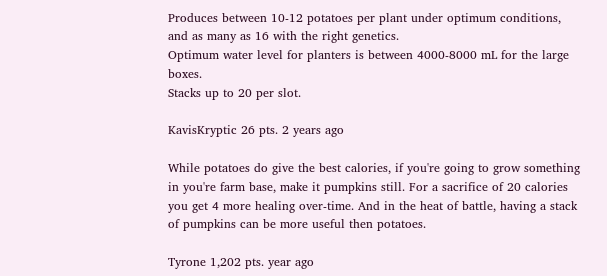Produces between 10-12 potatoes per plant under optimum conditions, and as many as 16 with the right genetics.
Optimum water level for planters is between 4000-8000 mL for the large boxes.
Stacks up to 20 per slot.

KavisKryptic 26 pts. 2 years ago

While potatoes do give the best calories, if you're going to grow something in you're farm base, make it pumpkins still. For a sacrifice of 20 calories you get 4 more healing over-time. And in the heat of battle, having a stack of pumpkins can be more useful then potatoes.

Tyrone 1,202 pts. year ago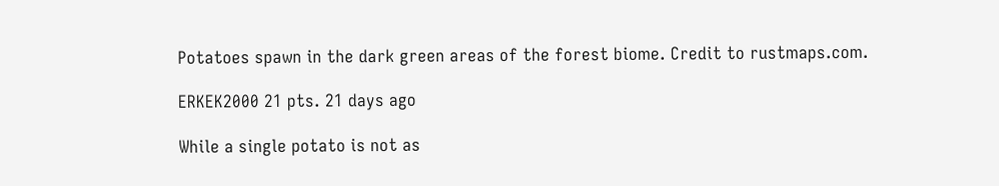Potatoes spawn in the dark green areas of the forest biome. Credit to rustmaps.com.

ERKEK2000 21 pts. 21 days ago

While a single potato is not as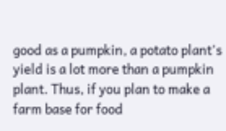good as a pumpkin, a potato plant's yield is a lot more than a pumpkin plant. Thus, if you plan to make a farm base for food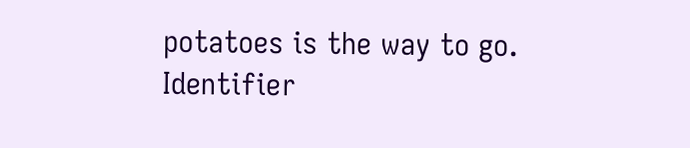potatoes is the way to go.
Identifier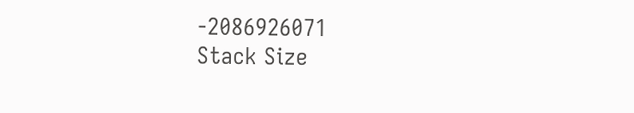-2086926071
Stack Size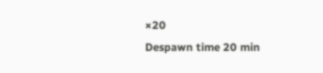×20
Despawn time 20 min